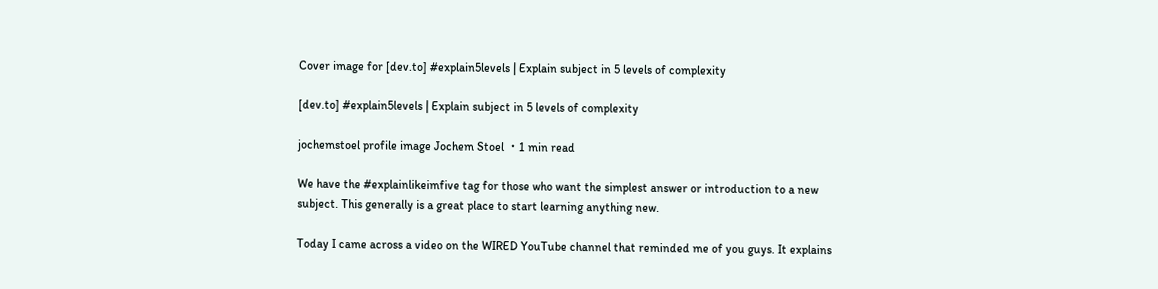Cover image for [dev.to] #explain5levels | Explain subject in 5 levels of complexity

[dev.to] #explain5levels | Explain subject in 5 levels of complexity

jochemstoel profile image Jochem Stoel ・1 min read

We have the #explainlikeimfive tag for those who want the simplest answer or introduction to a new subject. This generally is a great place to start learning anything new.

Today I came across a video on the WIRED YouTube channel that reminded me of you guys. It explains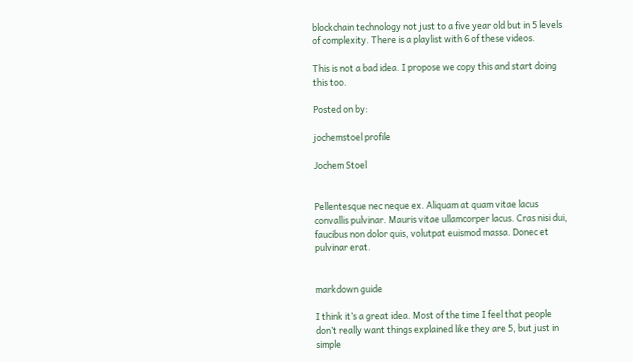blockchain technology not just to a five year old but in 5 levels of complexity. There is a playlist with 6 of these videos.

This is not a bad idea. I propose we copy this and start doing this too.

Posted on by:

jochemstoel profile

Jochem Stoel


Pellentesque nec neque ex. Aliquam at quam vitae lacus convallis pulvinar. Mauris vitae ullamcorper lacus. Cras nisi dui, faucibus non dolor quis, volutpat euismod massa. Donec et pulvinar erat.


markdown guide

I think it’s a great idea. Most of the time I feel that people don’t really want things explained like they are 5, but just in simple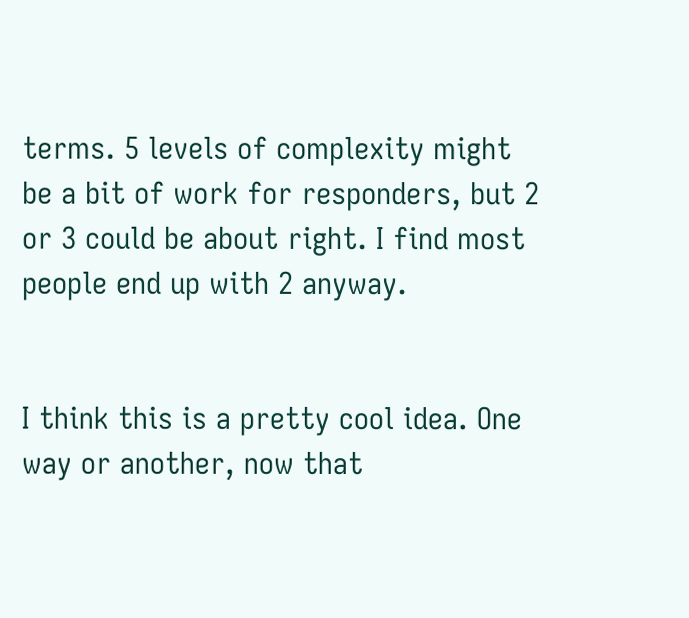terms. 5 levels of complexity might be a bit of work for responders, but 2 or 3 could be about right. I find most people end up with 2 anyway.


I think this is a pretty cool idea. One way or another, now that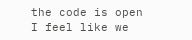the code is open I feel like we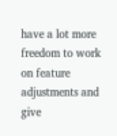have a lot more freedom to work on feature adjustments and give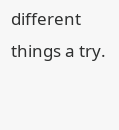different things a try.